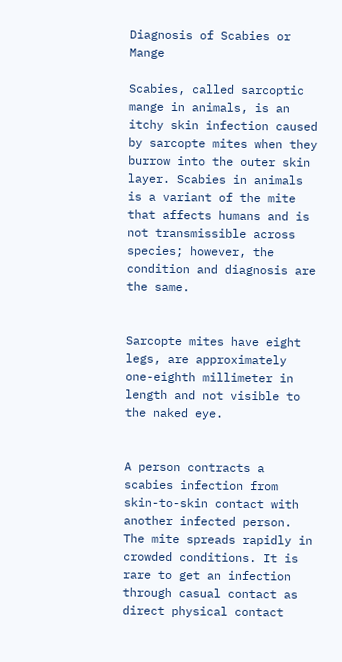Diagnosis of Scabies or Mange

Scabies, called sarcoptic mange in animals, is an itchy skin infection caused by sarcopte mites when they burrow into the outer skin layer. Scabies in animals is a variant of the mite that affects humans and is not transmissible across species; however, the condition and diagnosis are the same.


Sarcopte mites have eight legs, are approximately one-eighth millimeter in length and not visible to the naked eye.


A person contracts a scabies infection from skin-to-skin contact with another infected person. The mite spreads rapidly in crowded conditions. It is rare to get an infection through casual contact as direct physical contact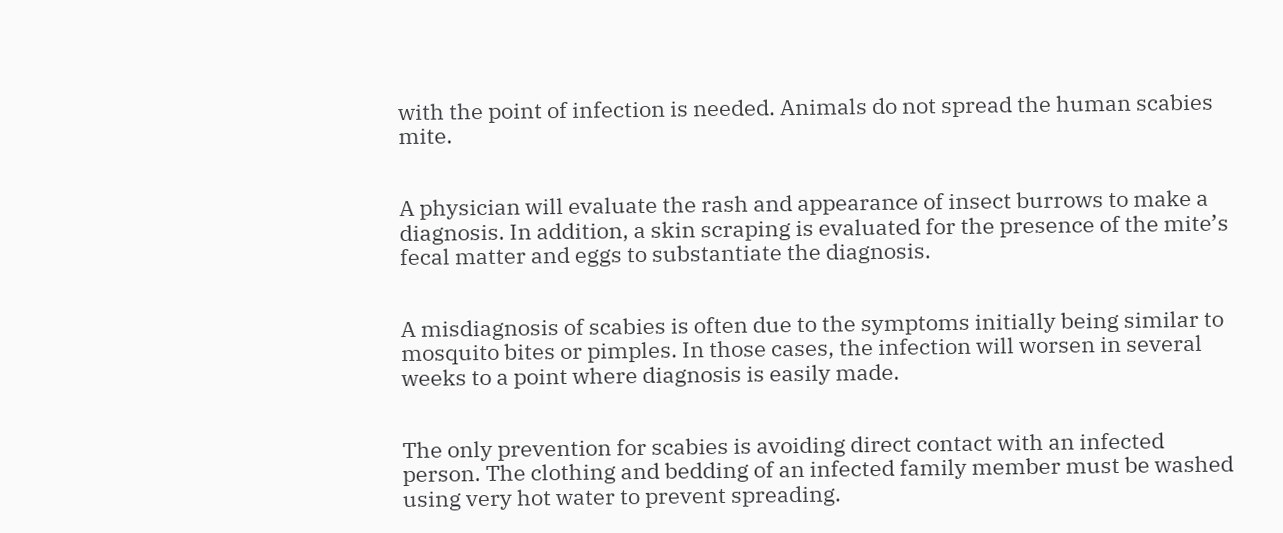with the point of infection is needed. Animals do not spread the human scabies mite.


A physician will evaluate the rash and appearance of insect burrows to make a diagnosis. In addition, a skin scraping is evaluated for the presence of the mite’s fecal matter and eggs to substantiate the diagnosis.


A misdiagnosis of scabies is often due to the symptoms initially being similar to mosquito bites or pimples. In those cases, the infection will worsen in several weeks to a point where diagnosis is easily made.


The only prevention for scabies is avoiding direct contact with an infected person. The clothing and bedding of an infected family member must be washed using very hot water to prevent spreading.